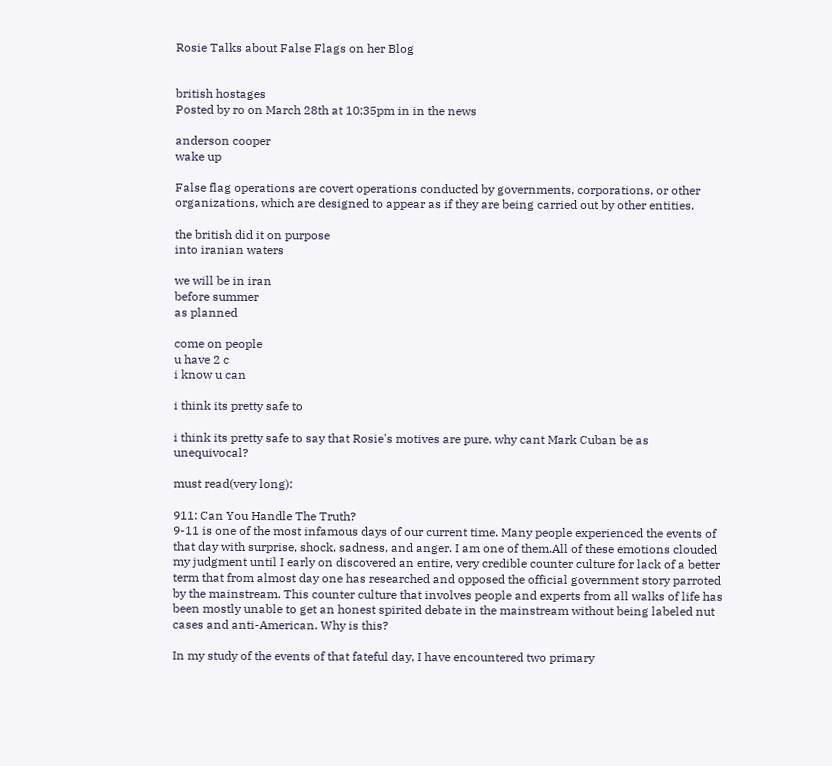Rosie Talks about False Flags on her Blog


british hostages
Posted by ro on March 28th at 10:35pm in in the news

anderson cooper
wake up

False flag operations are covert operations conducted by governments, corporations, or other organizations, which are designed to appear as if they are being carried out by other entities.

the british did it on purpose
into iranian waters

we will be in iran
before summer
as planned

come on people
u have 2 c
i know u can

i think its pretty safe to

i think its pretty safe to say that Rosie's motives are pure. why cant Mark Cuban be as unequivocal?

must read(very long):

911: Can You Handle The Truth?
9-11 is one of the most infamous days of our current time. Many people experienced the events of that day with surprise, shock, sadness, and anger. I am one of them.All of these emotions clouded my judgment until I early on discovered an entire, very credible counter culture for lack of a better term that from almost day one has researched and opposed the official government story parroted by the mainstream. This counter culture that involves people and experts from all walks of life has been mostly unable to get an honest spirited debate in the mainstream without being labeled nut cases and anti-American. Why is this?

In my study of the events of that fateful day, I have encountered two primary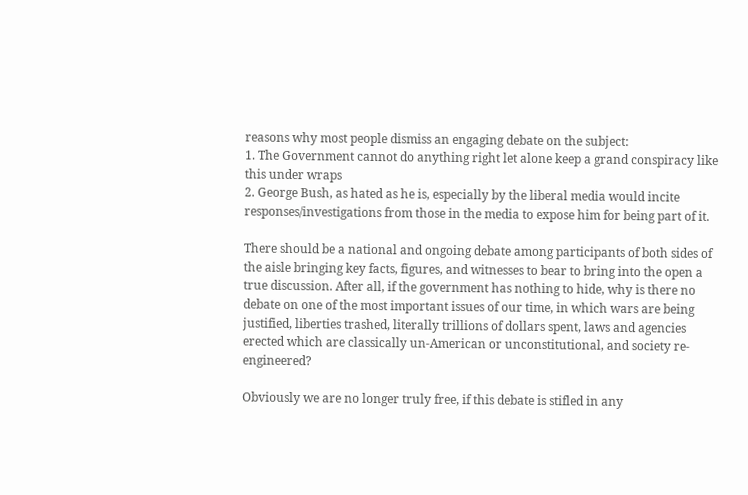reasons why most people dismiss an engaging debate on the subject:
1. The Government cannot do anything right let alone keep a grand conspiracy like this under wraps
2. George Bush, as hated as he is, especially by the liberal media would incite responses/investigations from those in the media to expose him for being part of it.

There should be a national and ongoing debate among participants of both sides of the aisle bringing key facts, figures, and witnesses to bear to bring into the open a true discussion. After all, if the government has nothing to hide, why is there no debate on one of the most important issues of our time, in which wars are being justified, liberties trashed, literally trillions of dollars spent, laws and agencies erected which are classically un-American or unconstitutional, and society re-engineered?

Obviously we are no longer truly free, if this debate is stifled in any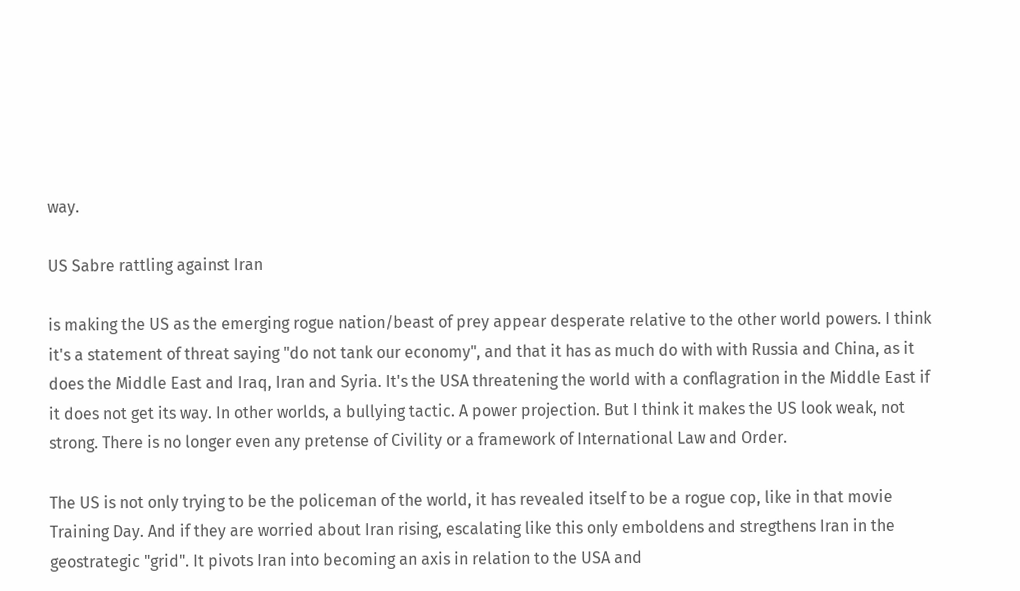way.

US Sabre rattling against Iran

is making the US as the emerging rogue nation/beast of prey appear desperate relative to the other world powers. I think it's a statement of threat saying "do not tank our economy", and that it has as much do with with Russia and China, as it does the Middle East and Iraq, Iran and Syria. It's the USA threatening the world with a conflagration in the Middle East if it does not get its way. In other worlds, a bullying tactic. A power projection. But I think it makes the US look weak, not strong. There is no longer even any pretense of Civility or a framework of International Law and Order.

The US is not only trying to be the policeman of the world, it has revealed itself to be a rogue cop, like in that movie Training Day. And if they are worried about Iran rising, escalating like this only emboldens and stregthens Iran in the geostrategic "grid". It pivots Iran into becoming an axis in relation to the USA and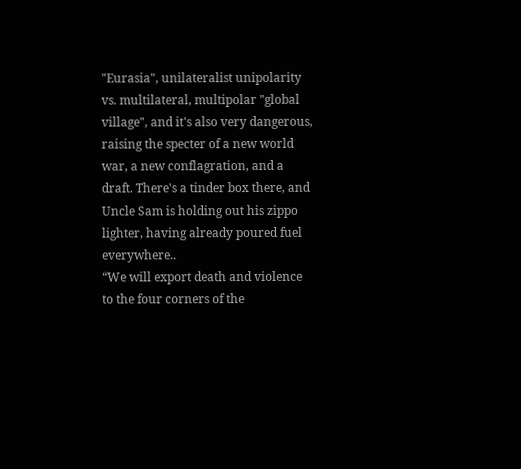"Eurasia", unilateralist unipolarity vs. multilateral, multipolar "global village", and it's also very dangerous, raising the specter of a new world war, a new conflagration, and a draft. There's a tinder box there, and Uncle Sam is holding out his zippo lighter, having already poured fuel everywhere..
“We will export death and violence to the four corners of the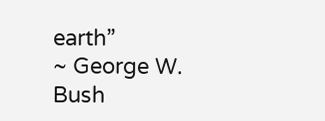earth”
~ George W. Bush